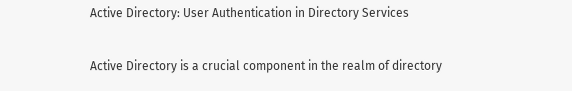Active Directory: User Authentication in Directory Services

Active Directory is a crucial component in the realm of directory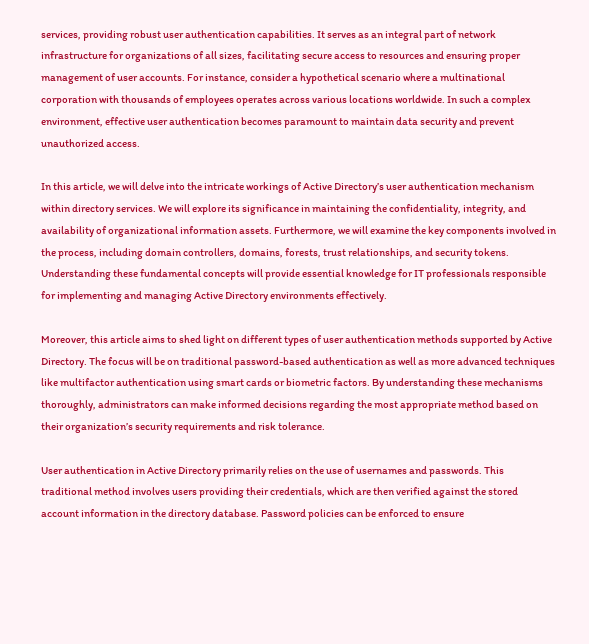services, providing robust user authentication capabilities. It serves as an integral part of network infrastructure for organizations of all sizes, facilitating secure access to resources and ensuring proper management of user accounts. For instance, consider a hypothetical scenario where a multinational corporation with thousands of employees operates across various locations worldwide. In such a complex environment, effective user authentication becomes paramount to maintain data security and prevent unauthorized access.

In this article, we will delve into the intricate workings of Active Directory’s user authentication mechanism within directory services. We will explore its significance in maintaining the confidentiality, integrity, and availability of organizational information assets. Furthermore, we will examine the key components involved in the process, including domain controllers, domains, forests, trust relationships, and security tokens. Understanding these fundamental concepts will provide essential knowledge for IT professionals responsible for implementing and managing Active Directory environments effectively.

Moreover, this article aims to shed light on different types of user authentication methods supported by Active Directory. The focus will be on traditional password-based authentication as well as more advanced techniques like multifactor authentication using smart cards or biometric factors. By understanding these mechanisms thoroughly, administrators can make informed decisions regarding the most appropriate method based on their organization’s security requirements and risk tolerance.

User authentication in Active Directory primarily relies on the use of usernames and passwords. This traditional method involves users providing their credentials, which are then verified against the stored account information in the directory database. Password policies can be enforced to ensure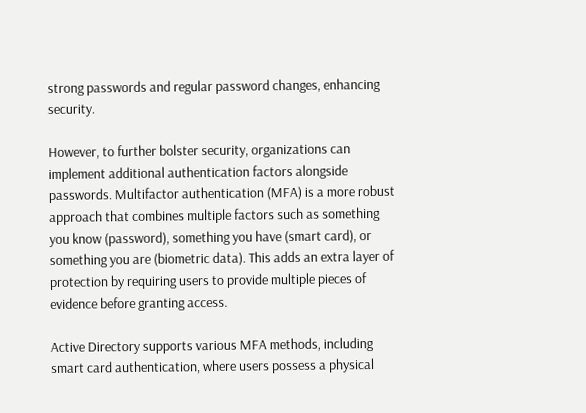strong passwords and regular password changes, enhancing security.

However, to further bolster security, organizations can implement additional authentication factors alongside passwords. Multifactor authentication (MFA) is a more robust approach that combines multiple factors such as something you know (password), something you have (smart card), or something you are (biometric data). This adds an extra layer of protection by requiring users to provide multiple pieces of evidence before granting access.

Active Directory supports various MFA methods, including smart card authentication, where users possess a physical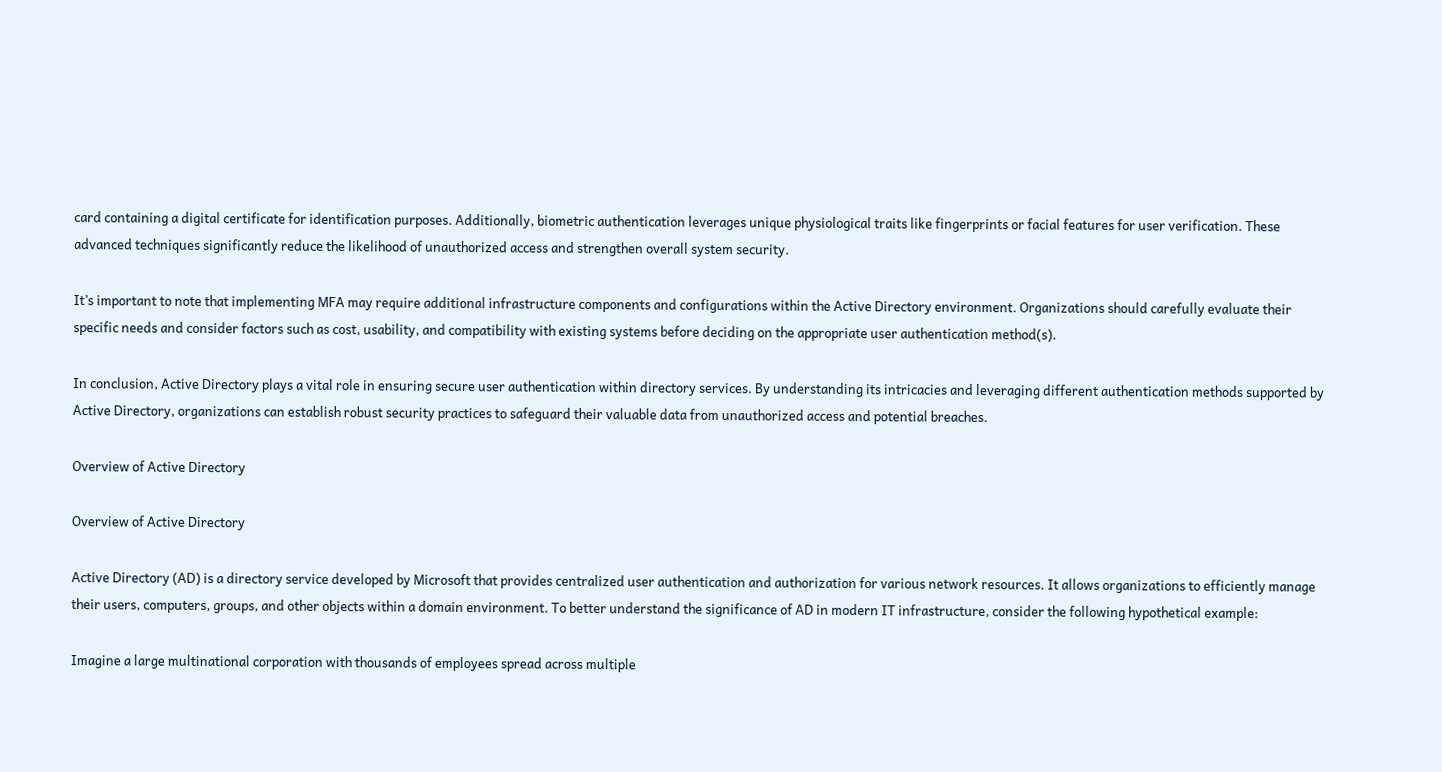card containing a digital certificate for identification purposes. Additionally, biometric authentication leverages unique physiological traits like fingerprints or facial features for user verification. These advanced techniques significantly reduce the likelihood of unauthorized access and strengthen overall system security.

It’s important to note that implementing MFA may require additional infrastructure components and configurations within the Active Directory environment. Organizations should carefully evaluate their specific needs and consider factors such as cost, usability, and compatibility with existing systems before deciding on the appropriate user authentication method(s).

In conclusion, Active Directory plays a vital role in ensuring secure user authentication within directory services. By understanding its intricacies and leveraging different authentication methods supported by Active Directory, organizations can establish robust security practices to safeguard their valuable data from unauthorized access and potential breaches.

Overview of Active Directory

Overview of Active Directory

Active Directory (AD) is a directory service developed by Microsoft that provides centralized user authentication and authorization for various network resources. It allows organizations to efficiently manage their users, computers, groups, and other objects within a domain environment. To better understand the significance of AD in modern IT infrastructure, consider the following hypothetical example:

Imagine a large multinational corporation with thousands of employees spread across multiple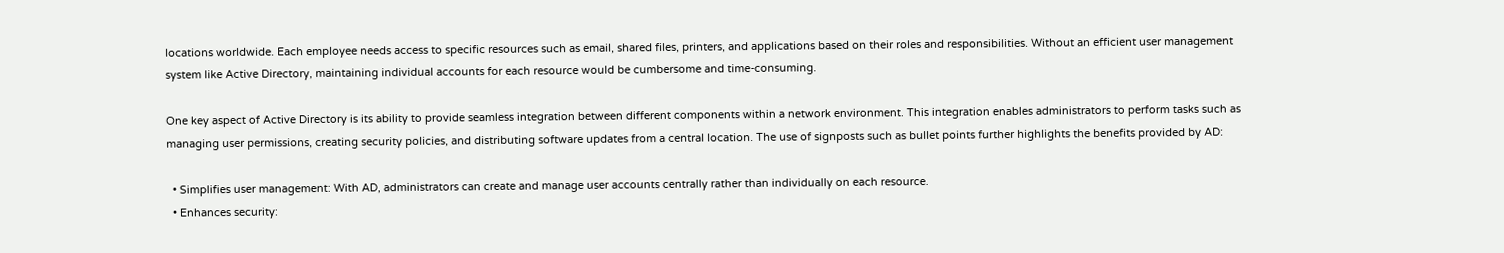locations worldwide. Each employee needs access to specific resources such as email, shared files, printers, and applications based on their roles and responsibilities. Without an efficient user management system like Active Directory, maintaining individual accounts for each resource would be cumbersome and time-consuming.

One key aspect of Active Directory is its ability to provide seamless integration between different components within a network environment. This integration enables administrators to perform tasks such as managing user permissions, creating security policies, and distributing software updates from a central location. The use of signposts such as bullet points further highlights the benefits provided by AD:

  • Simplifies user management: With AD, administrators can create and manage user accounts centrally rather than individually on each resource.
  • Enhances security: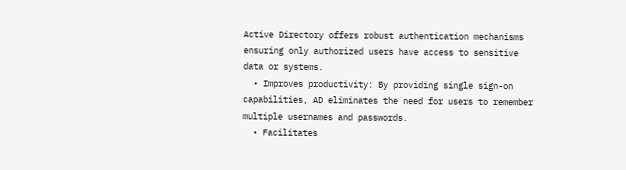Active Directory offers robust authentication mechanisms ensuring only authorized users have access to sensitive data or systems.
  • Improves productivity: By providing single sign-on capabilities, AD eliminates the need for users to remember multiple usernames and passwords.
  • Facilitates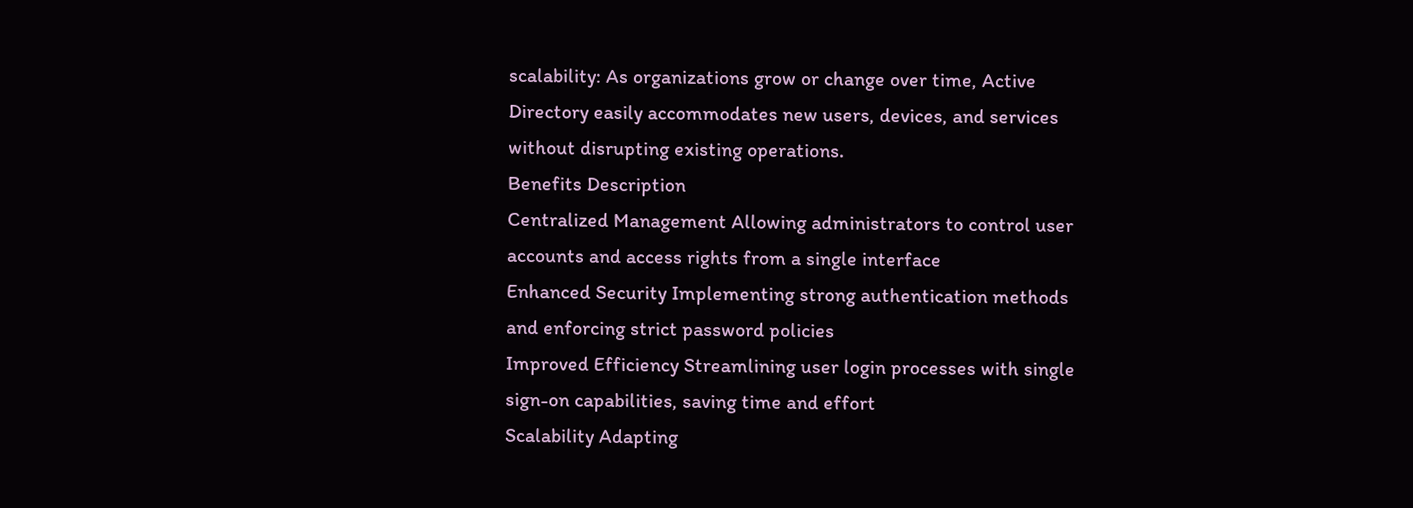scalability: As organizations grow or change over time, Active Directory easily accommodates new users, devices, and services without disrupting existing operations.
Benefits Description
Centralized Management Allowing administrators to control user accounts and access rights from a single interface
Enhanced Security Implementing strong authentication methods and enforcing strict password policies
Improved Efficiency Streamlining user login processes with single sign-on capabilities, saving time and effort
Scalability Adapting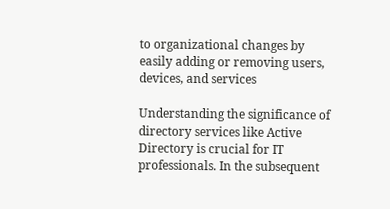to organizational changes by easily adding or removing users, devices, and services

Understanding the significance of directory services like Active Directory is crucial for IT professionals. In the subsequent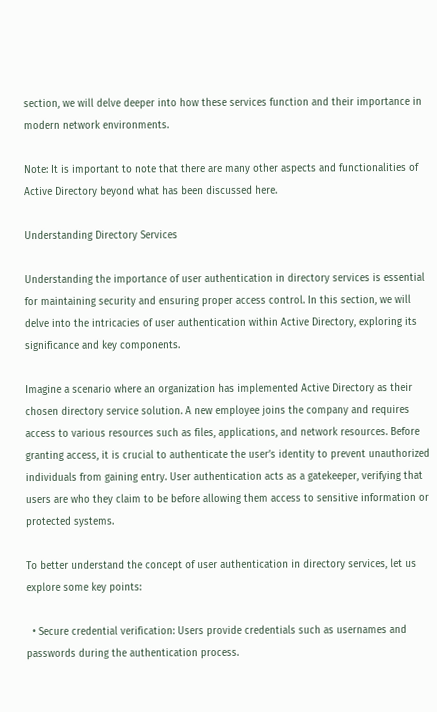section, we will delve deeper into how these services function and their importance in modern network environments.

Note: It is important to note that there are many other aspects and functionalities of Active Directory beyond what has been discussed here.

Understanding Directory Services

Understanding the importance of user authentication in directory services is essential for maintaining security and ensuring proper access control. In this section, we will delve into the intricacies of user authentication within Active Directory, exploring its significance and key components.

Imagine a scenario where an organization has implemented Active Directory as their chosen directory service solution. A new employee joins the company and requires access to various resources such as files, applications, and network resources. Before granting access, it is crucial to authenticate the user’s identity to prevent unauthorized individuals from gaining entry. User authentication acts as a gatekeeper, verifying that users are who they claim to be before allowing them access to sensitive information or protected systems.

To better understand the concept of user authentication in directory services, let us explore some key points:

  • Secure credential verification: Users provide credentials such as usernames and passwords during the authentication process.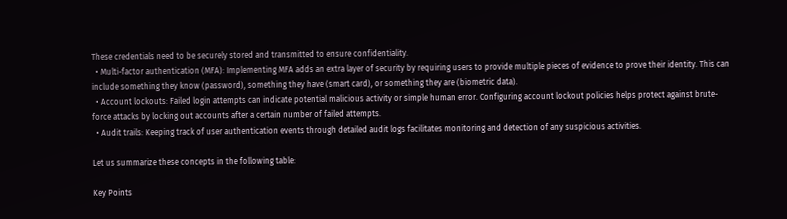These credentials need to be securely stored and transmitted to ensure confidentiality.
  • Multi-factor authentication (MFA): Implementing MFA adds an extra layer of security by requiring users to provide multiple pieces of evidence to prove their identity. This can include something they know (password), something they have (smart card), or something they are (biometric data).
  • Account lockouts: Failed login attempts can indicate potential malicious activity or simple human error. Configuring account lockout policies helps protect against brute-force attacks by locking out accounts after a certain number of failed attempts.
  • Audit trails: Keeping track of user authentication events through detailed audit logs facilitates monitoring and detection of any suspicious activities.

Let us summarize these concepts in the following table:

Key Points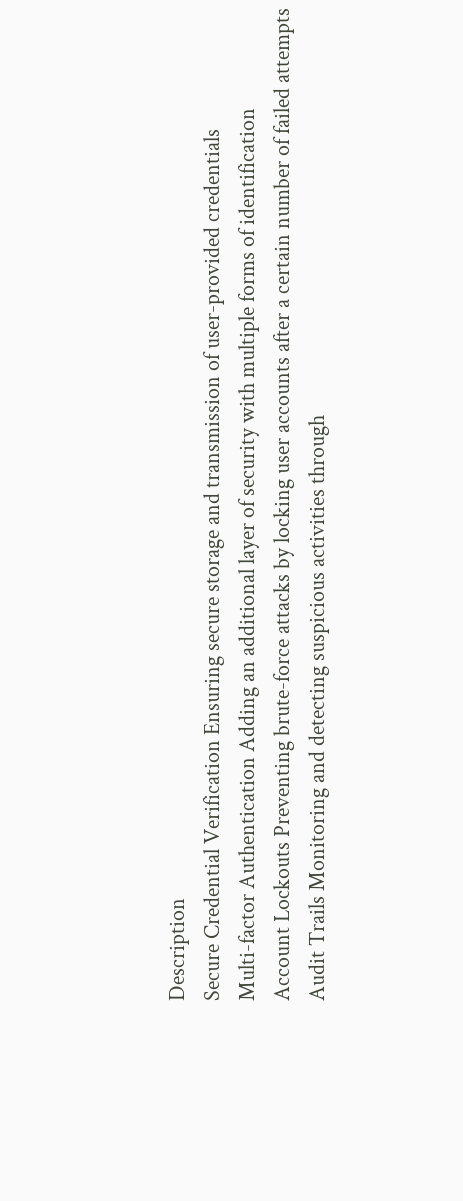Description
Secure Credential Verification Ensuring secure storage and transmission of user-provided credentials
Multi-factor Authentication Adding an additional layer of security with multiple forms of identification
Account Lockouts Preventing brute-force attacks by locking user accounts after a certain number of failed attempts
Audit Trails Monitoring and detecting suspicious activities through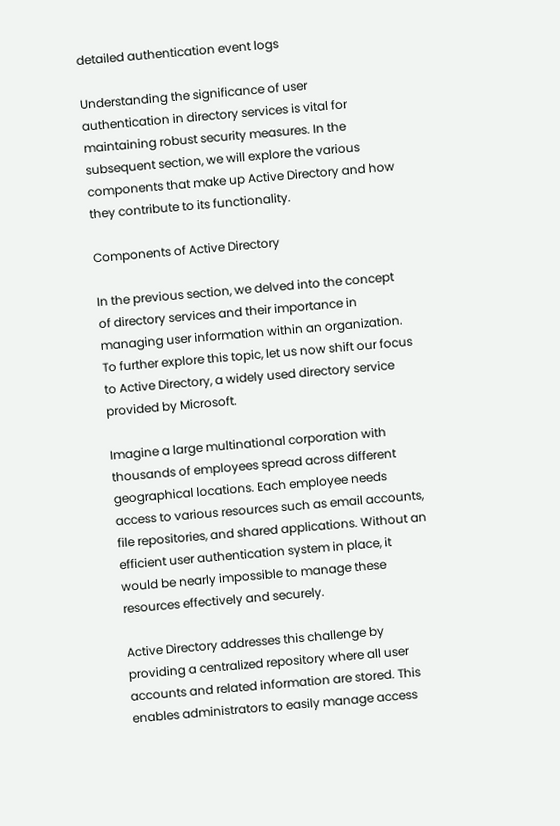detailed authentication event logs

Understanding the significance of user authentication in directory services is vital for maintaining robust security measures. In the subsequent section, we will explore the various components that make up Active Directory and how they contribute to its functionality.

Components of Active Directory

In the previous section, we delved into the concept of directory services and their importance in managing user information within an organization. To further explore this topic, let us now shift our focus to Active Directory, a widely used directory service provided by Microsoft.

Imagine a large multinational corporation with thousands of employees spread across different geographical locations. Each employee needs access to various resources such as email accounts, file repositories, and shared applications. Without an efficient user authentication system in place, it would be nearly impossible to manage these resources effectively and securely.

Active Directory addresses this challenge by providing a centralized repository where all user accounts and related information are stored. This enables administrators to easily manage access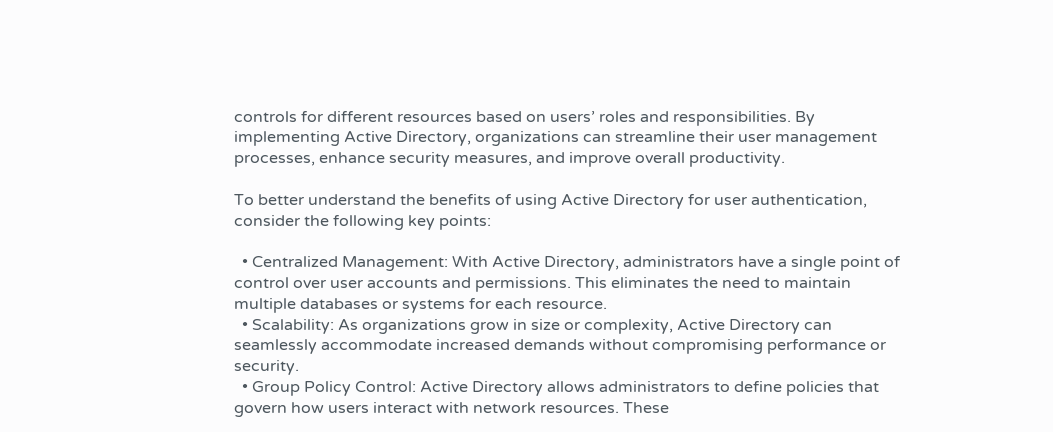controls for different resources based on users’ roles and responsibilities. By implementing Active Directory, organizations can streamline their user management processes, enhance security measures, and improve overall productivity.

To better understand the benefits of using Active Directory for user authentication, consider the following key points:

  • Centralized Management: With Active Directory, administrators have a single point of control over user accounts and permissions. This eliminates the need to maintain multiple databases or systems for each resource.
  • Scalability: As organizations grow in size or complexity, Active Directory can seamlessly accommodate increased demands without compromising performance or security.
  • Group Policy Control: Active Directory allows administrators to define policies that govern how users interact with network resources. These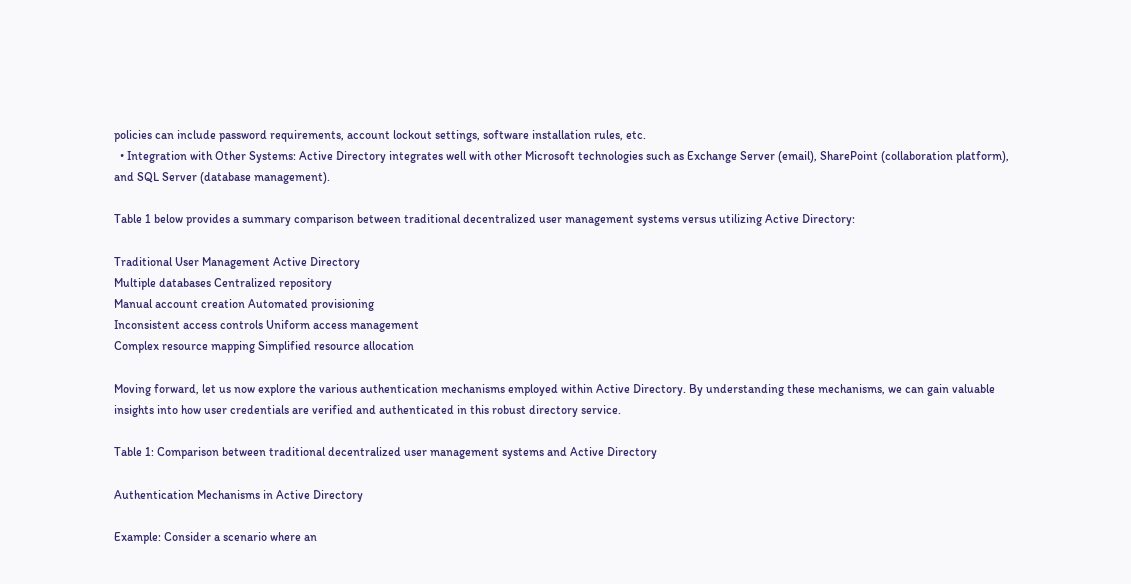policies can include password requirements, account lockout settings, software installation rules, etc.
  • Integration with Other Systems: Active Directory integrates well with other Microsoft technologies such as Exchange Server (email), SharePoint (collaboration platform), and SQL Server (database management).

Table 1 below provides a summary comparison between traditional decentralized user management systems versus utilizing Active Directory:

Traditional User Management Active Directory
Multiple databases Centralized repository
Manual account creation Automated provisioning
Inconsistent access controls Uniform access management
Complex resource mapping Simplified resource allocation

Moving forward, let us now explore the various authentication mechanisms employed within Active Directory. By understanding these mechanisms, we can gain valuable insights into how user credentials are verified and authenticated in this robust directory service.

Table 1: Comparison between traditional decentralized user management systems and Active Directory

Authentication Mechanisms in Active Directory

Example: Consider a scenario where an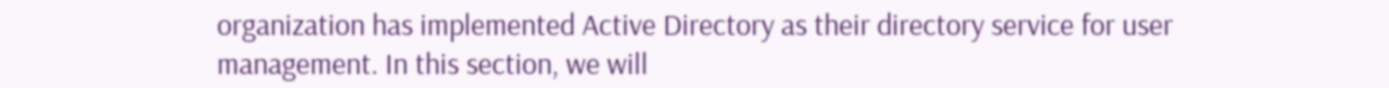organization has implemented Active Directory as their directory service for user management. In this section, we will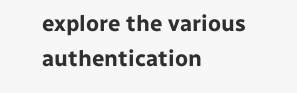explore the various authentication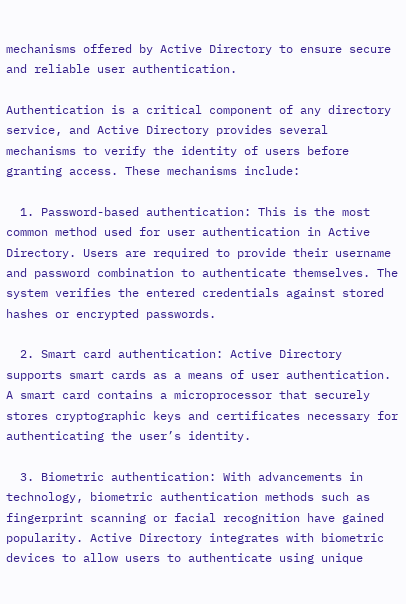mechanisms offered by Active Directory to ensure secure and reliable user authentication.

Authentication is a critical component of any directory service, and Active Directory provides several mechanisms to verify the identity of users before granting access. These mechanisms include:

  1. Password-based authentication: This is the most common method used for user authentication in Active Directory. Users are required to provide their username and password combination to authenticate themselves. The system verifies the entered credentials against stored hashes or encrypted passwords.

  2. Smart card authentication: Active Directory supports smart cards as a means of user authentication. A smart card contains a microprocessor that securely stores cryptographic keys and certificates necessary for authenticating the user’s identity.

  3. Biometric authentication: With advancements in technology, biometric authentication methods such as fingerprint scanning or facial recognition have gained popularity. Active Directory integrates with biometric devices to allow users to authenticate using unique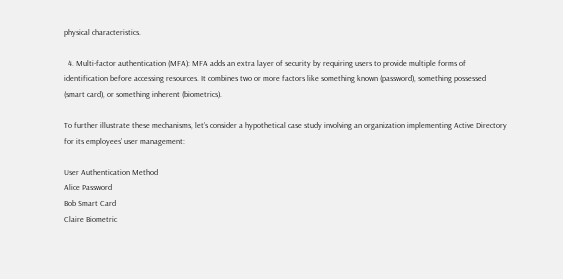physical characteristics.

  4. Multi-factor authentication (MFA): MFA adds an extra layer of security by requiring users to provide multiple forms of identification before accessing resources. It combines two or more factors like something known (password), something possessed (smart card), or something inherent (biometrics).

To further illustrate these mechanisms, let’s consider a hypothetical case study involving an organization implementing Active Directory for its employees’ user management:

User Authentication Method
Alice Password
Bob Smart Card
Claire Biometric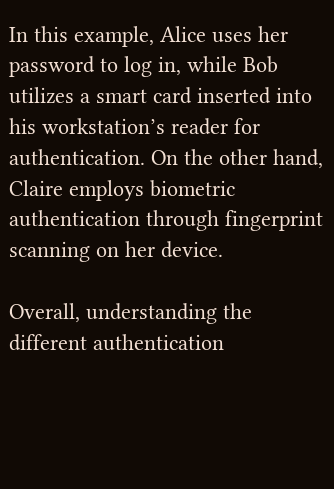In this example, Alice uses her password to log in, while Bob utilizes a smart card inserted into his workstation’s reader for authentication. On the other hand, Claire employs biometric authentication through fingerprint scanning on her device.

Overall, understanding the different authentication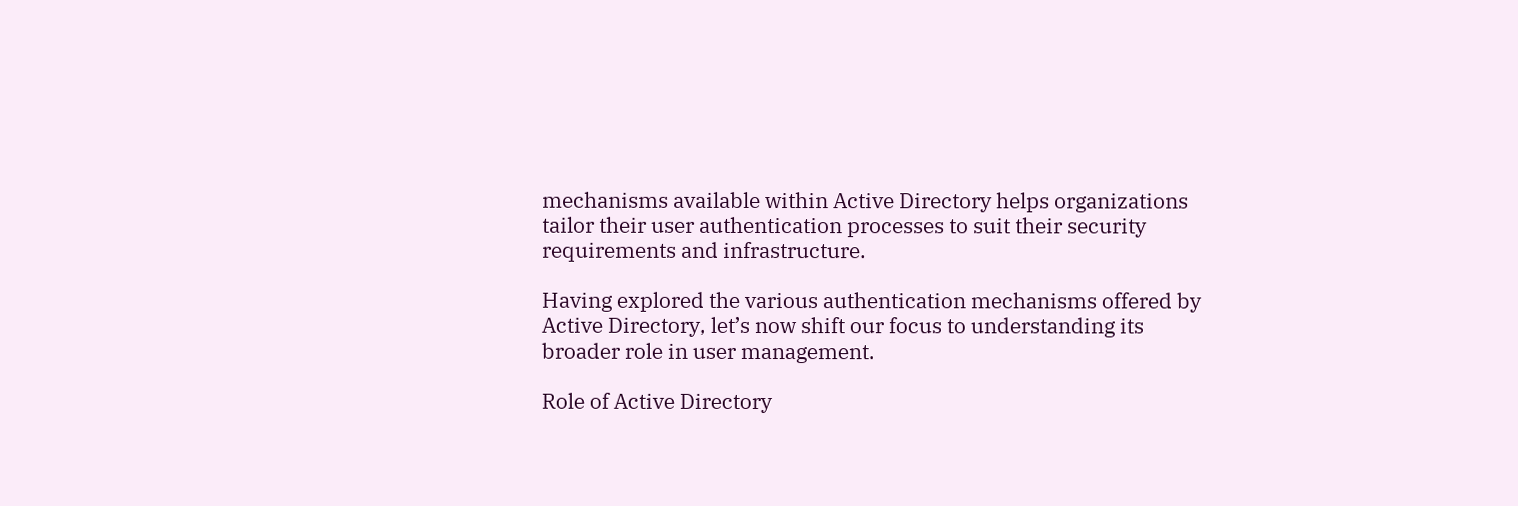mechanisms available within Active Directory helps organizations tailor their user authentication processes to suit their security requirements and infrastructure.

Having explored the various authentication mechanisms offered by Active Directory, let’s now shift our focus to understanding its broader role in user management.

Role of Active Directory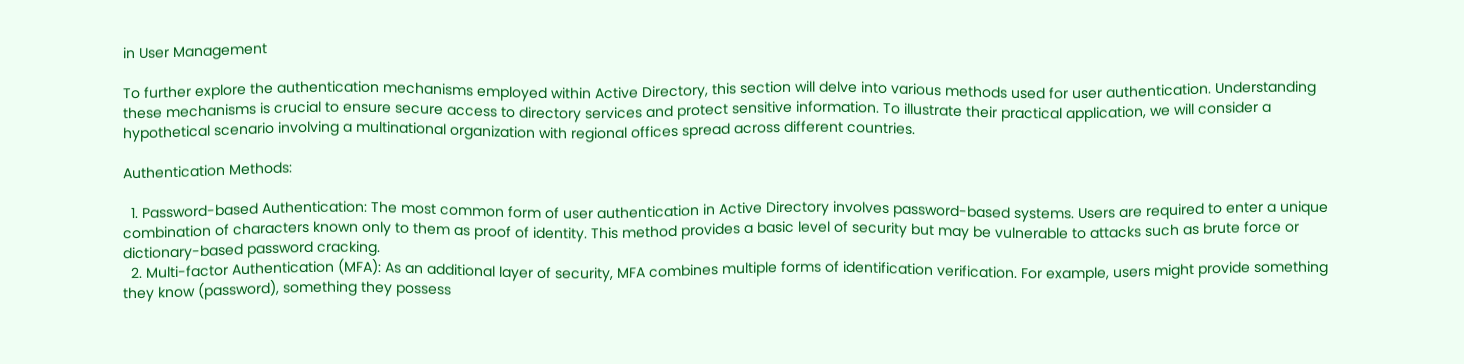in User Management

To further explore the authentication mechanisms employed within Active Directory, this section will delve into various methods used for user authentication. Understanding these mechanisms is crucial to ensure secure access to directory services and protect sensitive information. To illustrate their practical application, we will consider a hypothetical scenario involving a multinational organization with regional offices spread across different countries.

Authentication Methods:

  1. Password-based Authentication: The most common form of user authentication in Active Directory involves password-based systems. Users are required to enter a unique combination of characters known only to them as proof of identity. This method provides a basic level of security but may be vulnerable to attacks such as brute force or dictionary-based password cracking.
  2. Multi-factor Authentication (MFA): As an additional layer of security, MFA combines multiple forms of identification verification. For example, users might provide something they know (password), something they possess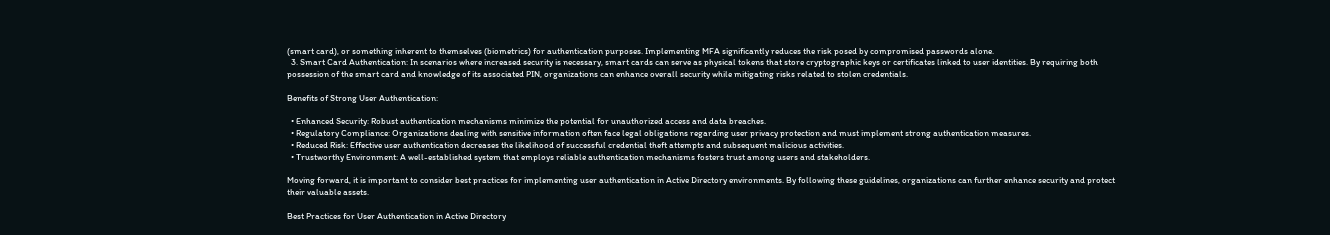(smart card), or something inherent to themselves (biometrics) for authentication purposes. Implementing MFA significantly reduces the risk posed by compromised passwords alone.
  3. Smart Card Authentication: In scenarios where increased security is necessary, smart cards can serve as physical tokens that store cryptographic keys or certificates linked to user identities. By requiring both possession of the smart card and knowledge of its associated PIN, organizations can enhance overall security while mitigating risks related to stolen credentials.

Benefits of Strong User Authentication:

  • Enhanced Security: Robust authentication mechanisms minimize the potential for unauthorized access and data breaches.
  • Regulatory Compliance: Organizations dealing with sensitive information often face legal obligations regarding user privacy protection and must implement strong authentication measures.
  • Reduced Risk: Effective user authentication decreases the likelihood of successful credential theft attempts and subsequent malicious activities.
  • Trustworthy Environment: A well-established system that employs reliable authentication mechanisms fosters trust among users and stakeholders.

Moving forward, it is important to consider best practices for implementing user authentication in Active Directory environments. By following these guidelines, organizations can further enhance security and protect their valuable assets.

Best Practices for User Authentication in Active Directory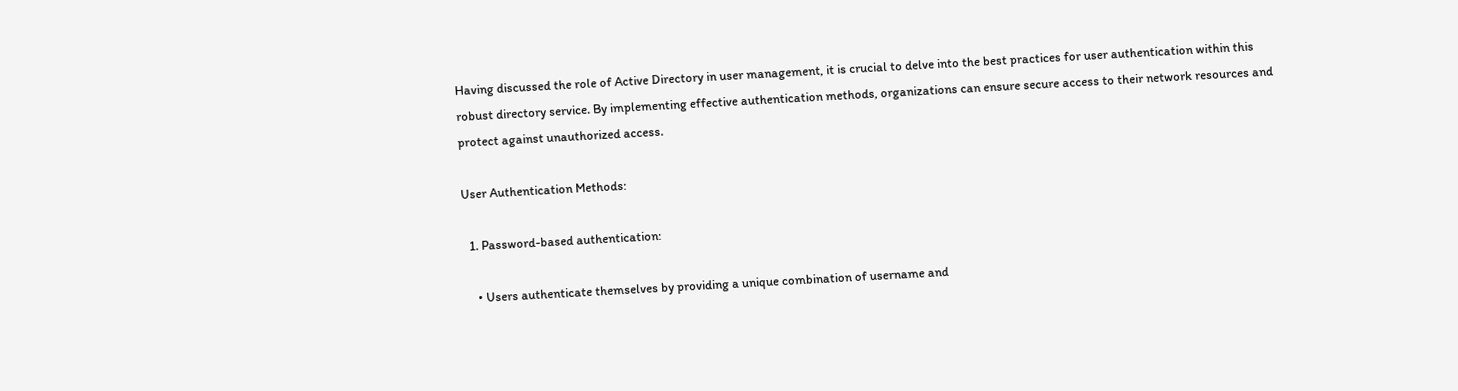Having discussed the role of Active Directory in user management, it is crucial to delve into the best practices for user authentication within this robust directory service. By implementing effective authentication methods, organizations can ensure secure access to their network resources and protect against unauthorized access.

User Authentication Methods:

  1. Password-based authentication:

    • Users authenticate themselves by providing a unique combination of username and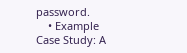password.
    • Example Case Study: A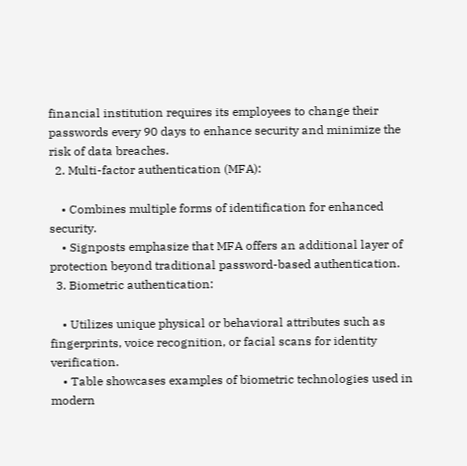financial institution requires its employees to change their passwords every 90 days to enhance security and minimize the risk of data breaches.
  2. Multi-factor authentication (MFA):

    • Combines multiple forms of identification for enhanced security.
    • Signposts emphasize that MFA offers an additional layer of protection beyond traditional password-based authentication.
  3. Biometric authentication:

    • Utilizes unique physical or behavioral attributes such as fingerprints, voice recognition, or facial scans for identity verification.
    • Table showcases examples of biometric technologies used in modern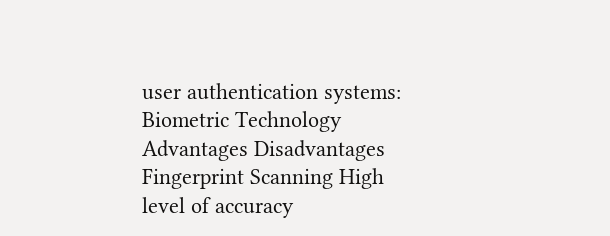user authentication systems:
Biometric Technology Advantages Disadvantages
Fingerprint Scanning High level of accuracy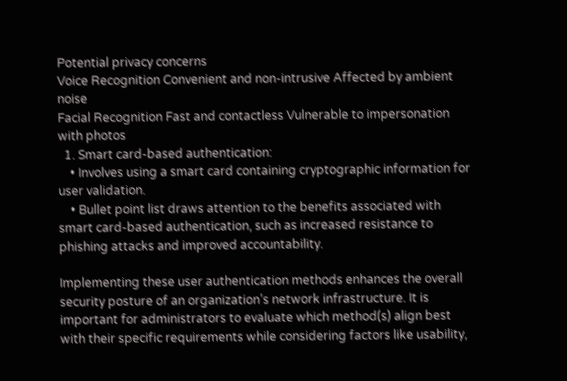Potential privacy concerns
Voice Recognition Convenient and non-intrusive Affected by ambient noise
Facial Recognition Fast and contactless Vulnerable to impersonation with photos
  1. Smart card-based authentication:
    • Involves using a smart card containing cryptographic information for user validation.
    • Bullet point list draws attention to the benefits associated with smart card-based authentication, such as increased resistance to phishing attacks and improved accountability.

Implementing these user authentication methods enhances the overall security posture of an organization’s network infrastructure. It is important for administrators to evaluate which method(s) align best with their specific requirements while considering factors like usability,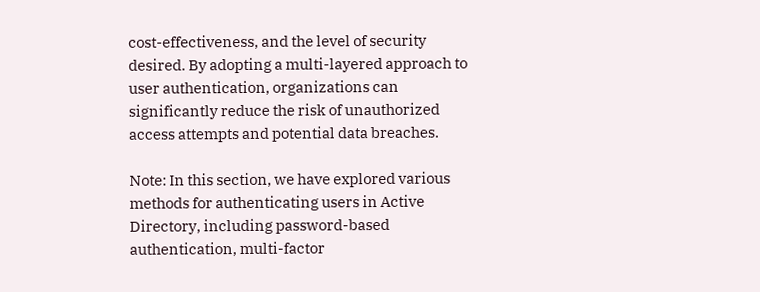cost-effectiveness, and the level of security desired. By adopting a multi-layered approach to user authentication, organizations can significantly reduce the risk of unauthorized access attempts and potential data breaches.

Note: In this section, we have explored various methods for authenticating users in Active Directory, including password-based authentication, multi-factor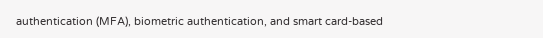authentication (MFA), biometric authentication, and smart card-based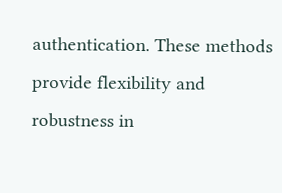authentication. These methods provide flexibility and robustness in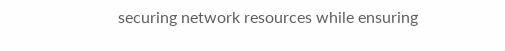securing network resources while ensuring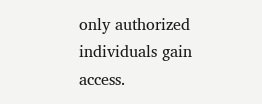only authorized individuals gain access.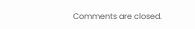Comments are closed.